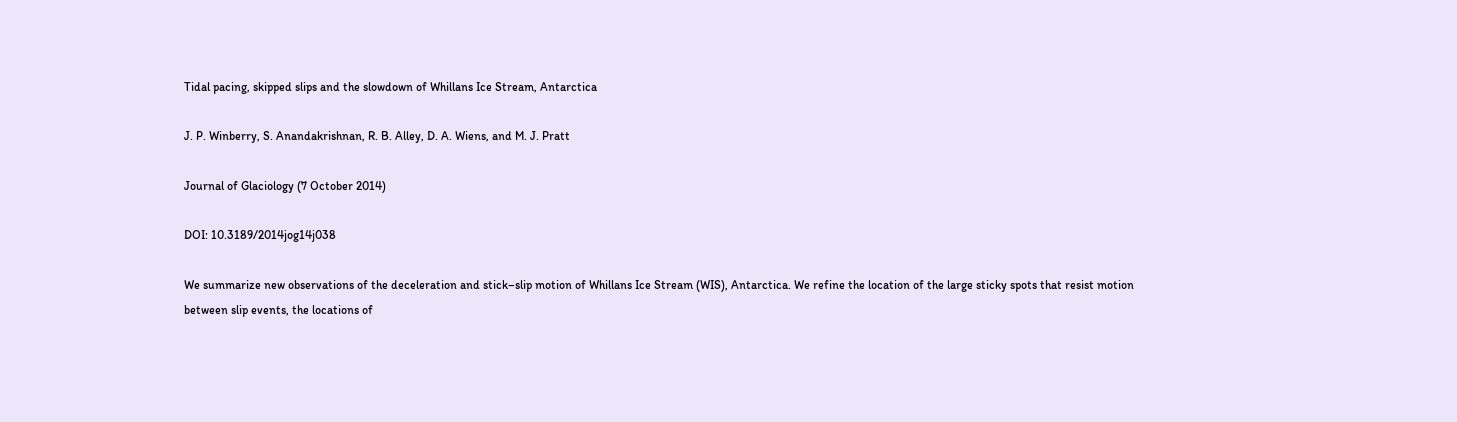Tidal pacing, skipped slips and the slowdown of Whillans Ice Stream, Antarctica

J. P. Winberry, S. Anandakrishnan, R. B. Alley, D. A. Wiens, and M. J. Pratt

Journal of Glaciology (7 October 2014)

DOI: 10.3189/2014jog14j038

We summarize new observations of the deceleration and stick–slip motion of Whillans Ice Stream (WIS), Antarctica. We refine the location of the large sticky spots that resist motion between slip events, the locations of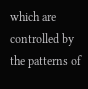which are controlled by the patterns of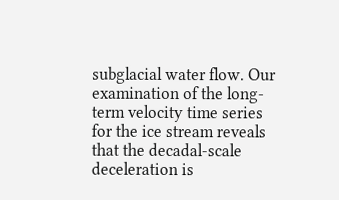subglacial water flow. Our examination of the long-term velocity time series for the ice stream reveals that the decadal-scale deceleration is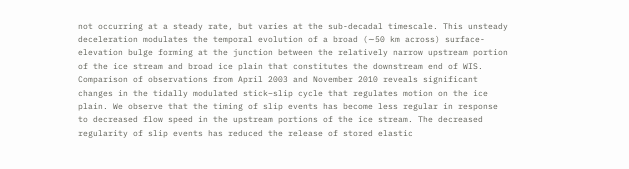not occurring at a steady rate, but varies at the sub-decadal timescale. This unsteady deceleration modulates the temporal evolution of a broad (∼50 km across) surface-elevation bulge forming at the junction between the relatively narrow upstream portion of the ice stream and broad ice plain that constitutes the downstream end of WIS. Comparison of observations from April 2003 and November 2010 reveals significant changes in the tidally modulated stick–slip cycle that regulates motion on the ice plain. We observe that the timing of slip events has become less regular in response to decreased flow speed in the upstream portions of the ice stream. The decreased regularity of slip events has reduced the release of stored elastic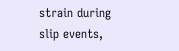strain during slip events,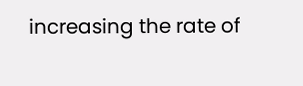increasing the rate of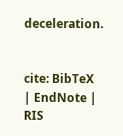deceleration.


cite: BibTeX | EndNote | RIS